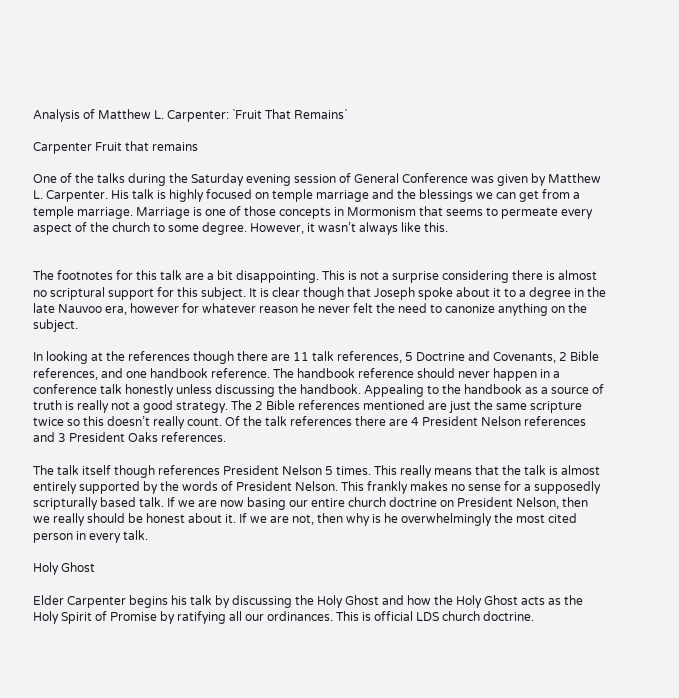Analysis of Matthew L. Carpenter: `Fruit That Remains`

Carpenter Fruit that remains

One of the talks during the Saturday evening session of General Conference was given by Matthew L. Carpenter. His talk is highly focused on temple marriage and the blessings we can get from a temple marriage. Marriage is one of those concepts in Mormonism that seems to permeate every aspect of the church to some degree. However, it wasn’t always like this.


The footnotes for this talk are a bit disappointing. This is not a surprise considering there is almost no scriptural support for this subject. It is clear though that Joseph spoke about it to a degree in the late Nauvoo era, however for whatever reason he never felt the need to canonize anything on the subject.

In looking at the references though there are 11 talk references, 5 Doctrine and Covenants, 2 Bible references, and one handbook reference. The handbook reference should never happen in a conference talk honestly unless discussing the handbook. Appealing to the handbook as a source of truth is really not a good strategy. The 2 Bible references mentioned are just the same scripture twice so this doesn’t really count. Of the talk references there are 4 President Nelson references and 3 President Oaks references.

The talk itself though references President Nelson 5 times. This really means that the talk is almost entirely supported by the words of President Nelson. This frankly makes no sense for a supposedly scripturally based talk. If we are now basing our entire church doctrine on President Nelson, then we really should be honest about it. If we are not, then why is he overwhelmingly the most cited person in every talk.

Holy Ghost

Elder Carpenter begins his talk by discussing the Holy Ghost and how the Holy Ghost acts as the Holy Spirit of Promise by ratifying all our ordinances. This is official LDS church doctrine.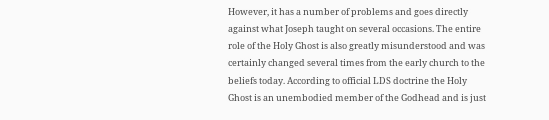However, it has a number of problems and goes directly against what Joseph taught on several occasions. The entire role of the Holy Ghost is also greatly misunderstood and was certainly changed several times from the early church to the beliefs today. According to official LDS doctrine the Holy Ghost is an unembodied member of the Godhead and is just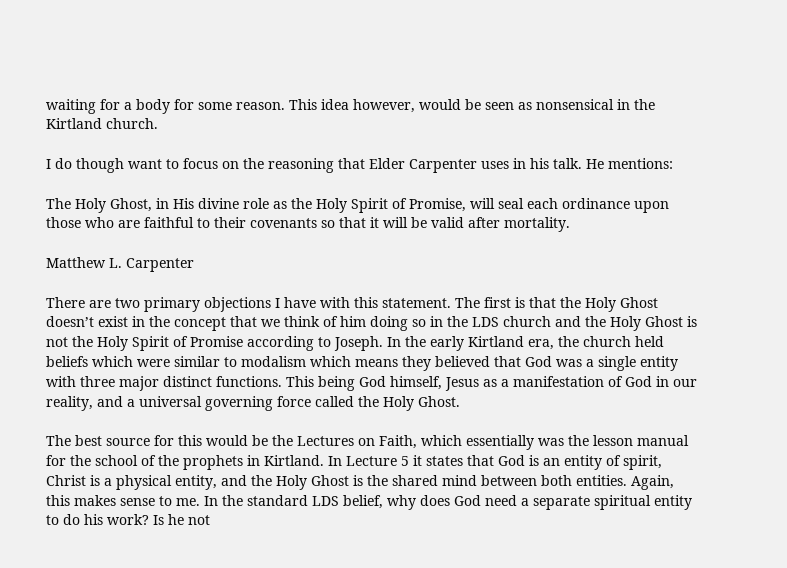waiting for a body for some reason. This idea however, would be seen as nonsensical in the Kirtland church.

I do though want to focus on the reasoning that Elder Carpenter uses in his talk. He mentions:

The Holy Ghost, in His divine role as the Holy Spirit of Promise, will seal each ordinance upon those who are faithful to their covenants so that it will be valid after mortality.

Matthew L. Carpenter

There are two primary objections I have with this statement. The first is that the Holy Ghost doesn’t exist in the concept that we think of him doing so in the LDS church and the Holy Ghost is not the Holy Spirit of Promise according to Joseph. In the early Kirtland era, the church held beliefs which were similar to modalism which means they believed that God was a single entity with three major distinct functions. This being God himself, Jesus as a manifestation of God in our reality, and a universal governing force called the Holy Ghost.

The best source for this would be the Lectures on Faith, which essentially was the lesson manual for the school of the prophets in Kirtland. In Lecture 5 it states that God is an entity of spirit, Christ is a physical entity, and the Holy Ghost is the shared mind between both entities. Again, this makes sense to me. In the standard LDS belief, why does God need a separate spiritual entity to do his work? Is he not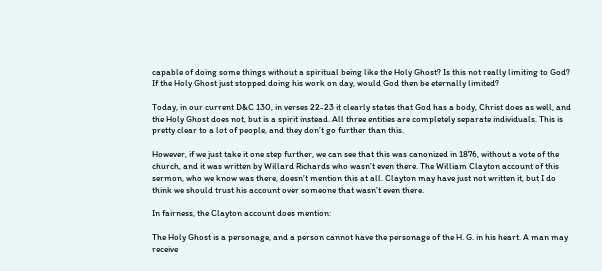capable of doing some things without a spiritual being like the Holy Ghost? Is this not really limiting to God? If the Holy Ghost just stopped doing his work on day, would God then be eternally limited?

Today, in our current D&C 130, in verses 22-23 it clearly states that God has a body, Christ does as well, and the Holy Ghost does not, but is a spirit instead. All three entities are completely separate individuals. This is pretty clear to a lot of people, and they don’t go further than this.

However, if we just take it one step further, we can see that this was canonized in 1876, without a vote of the church, and it was written by Willard Richards who wasn’t even there. The William Clayton account of this sermon, who we know was there, doesn’t mention this at all. Clayton may have just not written it, but I do think we should trust his account over someone that wasn’t even there.

In fairness, the Clayton account does mention:

The Holy Ghost is a personage, and a person cannot have the personage of the H. G. in his heart. A man may receive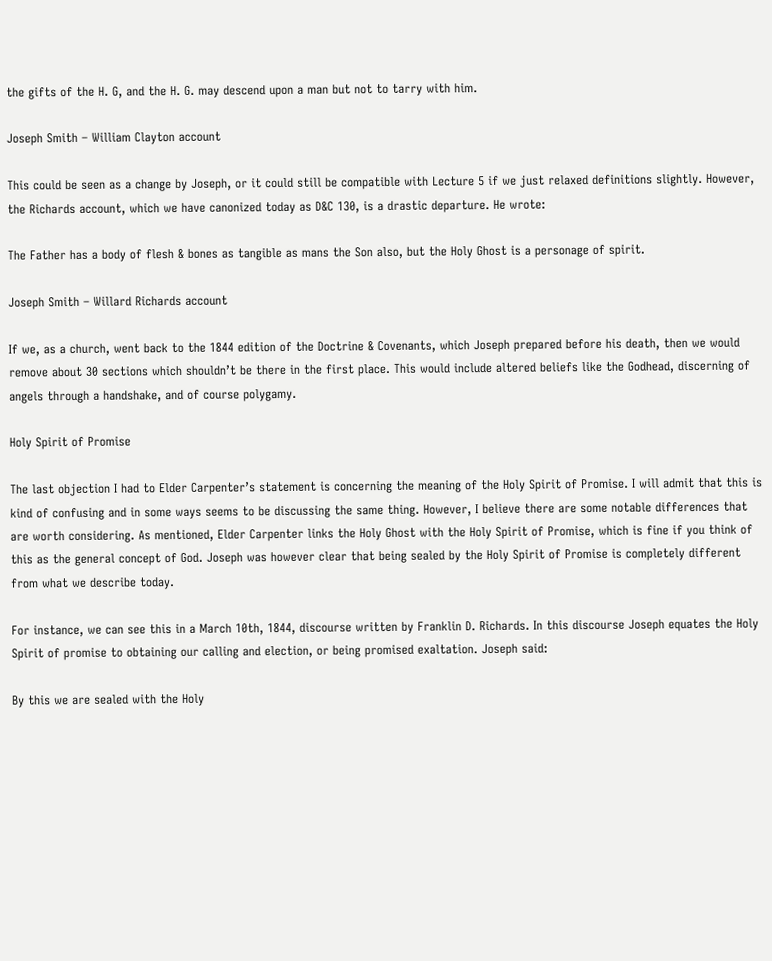the gifts of the H. G, and the H. G. may descend upon a man but not to tarry with him.

Joseph Smith – William Clayton account

This could be seen as a change by Joseph, or it could still be compatible with Lecture 5 if we just relaxed definitions slightly. However, the Richards account, which we have canonized today as D&C 130, is a drastic departure. He wrote:

The Father has a body of flesh & bones as tangible as mans the Son also, but the Holy Ghost is a personage of spirit.

Joseph Smith – Willard Richards account

If we, as a church, went back to the 1844 edition of the Doctrine & Covenants, which Joseph prepared before his death, then we would remove about 30 sections which shouldn’t be there in the first place. This would include altered beliefs like the Godhead, discerning of angels through a handshake, and of course polygamy.

Holy Spirit of Promise

The last objection I had to Elder Carpenter’s statement is concerning the meaning of the Holy Spirit of Promise. I will admit that this is kind of confusing and in some ways seems to be discussing the same thing. However, I believe there are some notable differences that are worth considering. As mentioned, Elder Carpenter links the Holy Ghost with the Holy Spirit of Promise, which is fine if you think of this as the general concept of God. Joseph was however clear that being sealed by the Holy Spirit of Promise is completely different from what we describe today.

For instance, we can see this in a March 10th, 1844, discourse written by Franklin D. Richards. In this discourse Joseph equates the Holy Spirit of promise to obtaining our calling and election, or being promised exaltation. Joseph said:

By this we are sealed with the Holy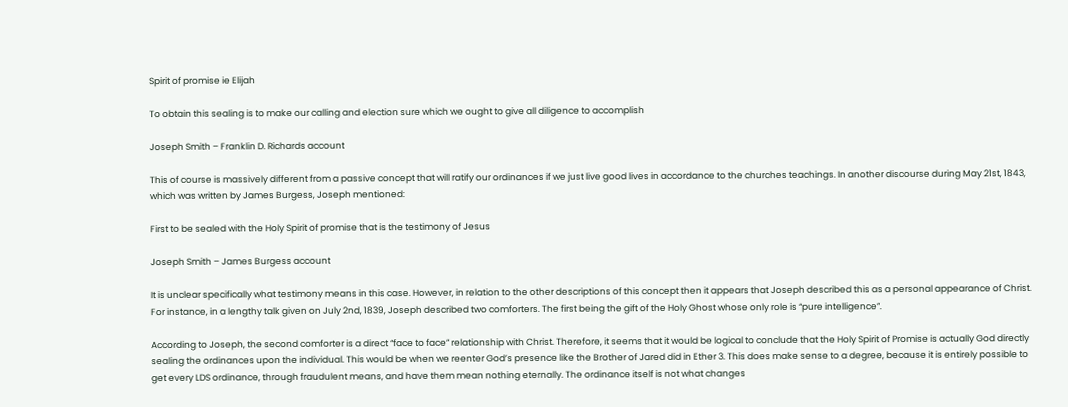Spirit of promise ie Elijah

To obtain this sealing is to make our calling and election sure which we ought to give all diligence to accomplish

Joseph Smith – Franklin D. Richards account

This of course is massively different from a passive concept that will ratify our ordinances if we just live good lives in accordance to the churches teachings. In another discourse during May 21st, 1843, which was written by James Burgess, Joseph mentioned:

First to be sealed with the Holy Spirit of promise that is the testimony of Jesus

Joseph Smith – James Burgess account

It is unclear specifically what testimony means in this case. However, in relation to the other descriptions of this concept then it appears that Joseph described this as a personal appearance of Christ. For instance, in a lengthy talk given on July 2nd, 1839, Joseph described two comforters. The first being the gift of the Holy Ghost whose only role is “pure intelligence”.

According to Joseph, the second comforter is a direct “face to face” relationship with Christ. Therefore, it seems that it would be logical to conclude that the Holy Spirit of Promise is actually God directly sealing the ordinances upon the individual. This would be when we reenter God’s presence like the Brother of Jared did in Ether 3. This does make sense to a degree, because it is entirely possible to get every LDS ordinance, through fraudulent means, and have them mean nothing eternally. The ordinance itself is not what changes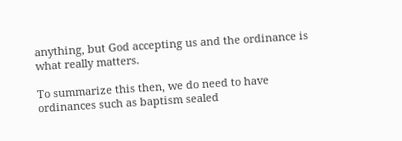anything, but God accepting us and the ordinance is what really matters.

To summarize this then, we do need to have ordinances such as baptism sealed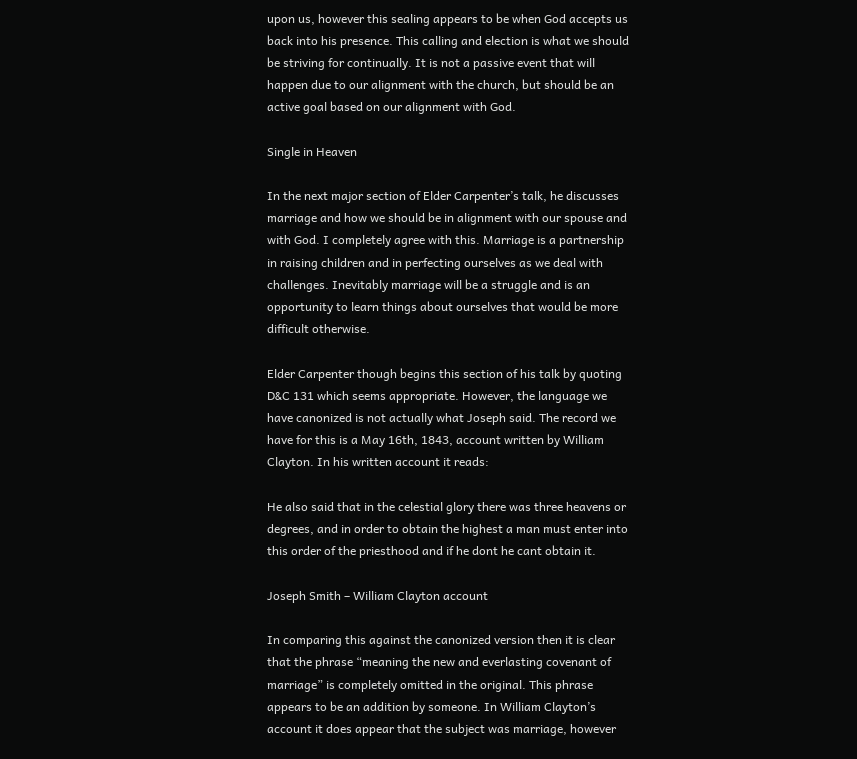upon us, however this sealing appears to be when God accepts us back into his presence. This calling and election is what we should be striving for continually. It is not a passive event that will happen due to our alignment with the church, but should be an active goal based on our alignment with God.

Single in Heaven

In the next major section of Elder Carpenter’s talk, he discusses marriage and how we should be in alignment with our spouse and with God. I completely agree with this. Marriage is a partnership in raising children and in perfecting ourselves as we deal with challenges. Inevitably marriage will be a struggle and is an opportunity to learn things about ourselves that would be more difficult otherwise.

Elder Carpenter though begins this section of his talk by quoting D&C 131 which seems appropriate. However, the language we have canonized is not actually what Joseph said. The record we have for this is a May 16th, 1843, account written by William Clayton. In his written account it reads:

He also said that in the celestial glory there was three heavens or degrees, and in order to obtain the highest a man must enter into this order of the priesthood and if he dont he cant obtain it.

Joseph Smith – William Clayton account

In comparing this against the canonized version then it is clear that the phrase “meaning the new and everlasting covenant of marriage” is completely omitted in the original. This phrase appears to be an addition by someone. In William Clayton’s account it does appear that the subject was marriage, however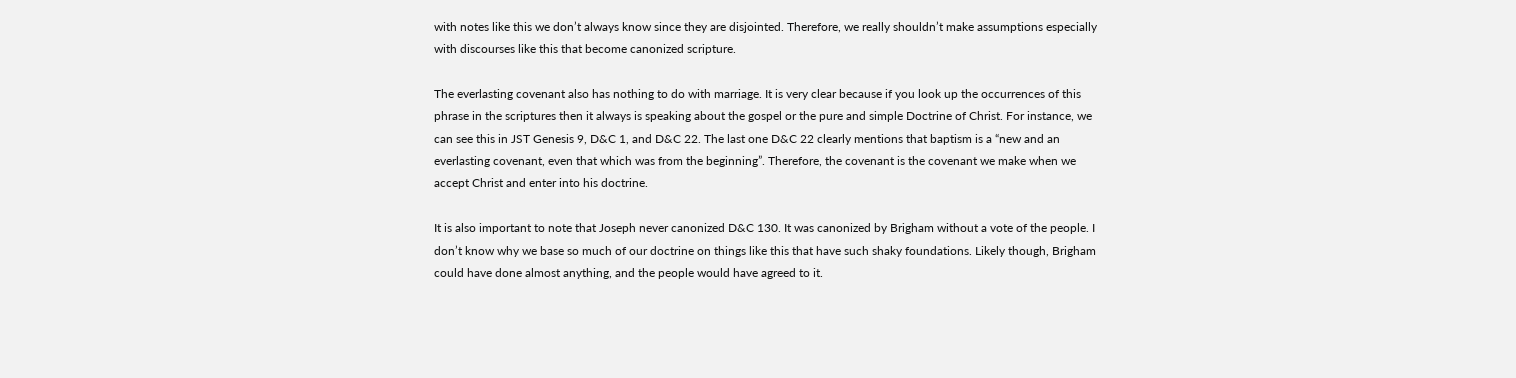with notes like this we don’t always know since they are disjointed. Therefore, we really shouldn’t make assumptions especially with discourses like this that become canonized scripture.

The everlasting covenant also has nothing to do with marriage. It is very clear because if you look up the occurrences of this phrase in the scriptures then it always is speaking about the gospel or the pure and simple Doctrine of Christ. For instance, we can see this in JST Genesis 9, D&C 1, and D&C 22. The last one D&C 22 clearly mentions that baptism is a “new and an everlasting covenant, even that which was from the beginning”. Therefore, the covenant is the covenant we make when we accept Christ and enter into his doctrine.

It is also important to note that Joseph never canonized D&C 130. It was canonized by Brigham without a vote of the people. I don’t know why we base so much of our doctrine on things like this that have such shaky foundations. Likely though, Brigham could have done almost anything, and the people would have agreed to it.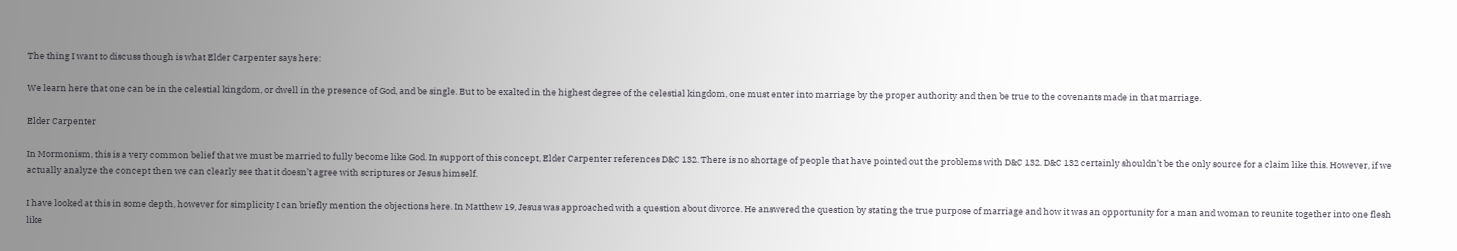The thing I want to discuss though is what Elder Carpenter says here:

We learn here that one can be in the celestial kingdom, or dwell in the presence of God, and be single. But to be exalted in the highest degree of the celestial kingdom, one must enter into marriage by the proper authority and then be true to the covenants made in that marriage.

Elder Carpenter

In Mormonism, this is a very common belief that we must be married to fully become like God. In support of this concept, Elder Carpenter references D&C 132. There is no shortage of people that have pointed out the problems with D&C 132. D&C 132 certainly shouldn’t be the only source for a claim like this. However, if we actually analyze the concept then we can clearly see that it doesn’t agree with scriptures or Jesus himself.

I have looked at this in some depth, however for simplicity I can briefly mention the objections here. In Matthew 19, Jesus was approached with a question about divorce. He answered the question by stating the true purpose of marriage and how it was an opportunity for a man and woman to reunite together into one flesh like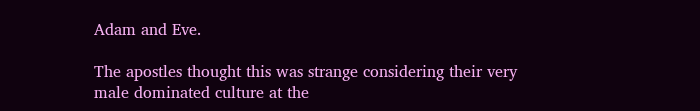Adam and Eve.

The apostles thought this was strange considering their very male dominated culture at the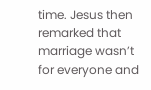time. Jesus then remarked that marriage wasn’t for everyone and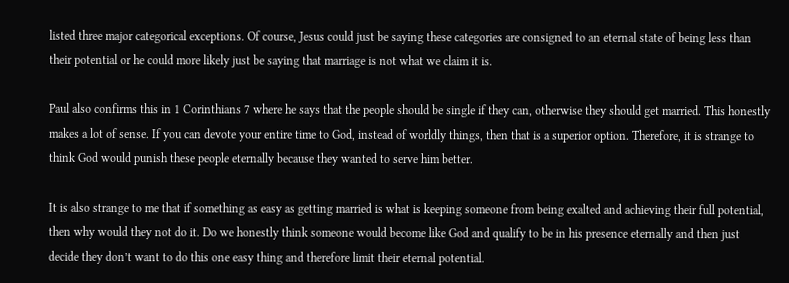listed three major categorical exceptions. Of course, Jesus could just be saying these categories are consigned to an eternal state of being less than their potential or he could more likely just be saying that marriage is not what we claim it is.

Paul also confirms this in 1 Corinthians 7 where he says that the people should be single if they can, otherwise they should get married. This honestly makes a lot of sense. If you can devote your entire time to God, instead of worldly things, then that is a superior option. Therefore, it is strange to think God would punish these people eternally because they wanted to serve him better.

It is also strange to me that if something as easy as getting married is what is keeping someone from being exalted and achieving their full potential, then why would they not do it. Do we honestly think someone would become like God and qualify to be in his presence eternally and then just decide they don’t want to do this one easy thing and therefore limit their eternal potential.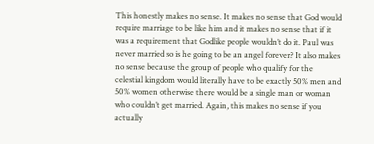This honestly makes no sense. It makes no sense that God would require marriage to be like him and it makes no sense that if it was a requirement that Godlike people wouldn’t do it. Paul was never married so is he going to be an angel forever? It also makes no sense because the group of people who qualify for the celestial kingdom would literally have to be exactly 50% men and 50% women otherwise there would be a single man or woman who couldn’t get married. Again, this makes no sense if you actually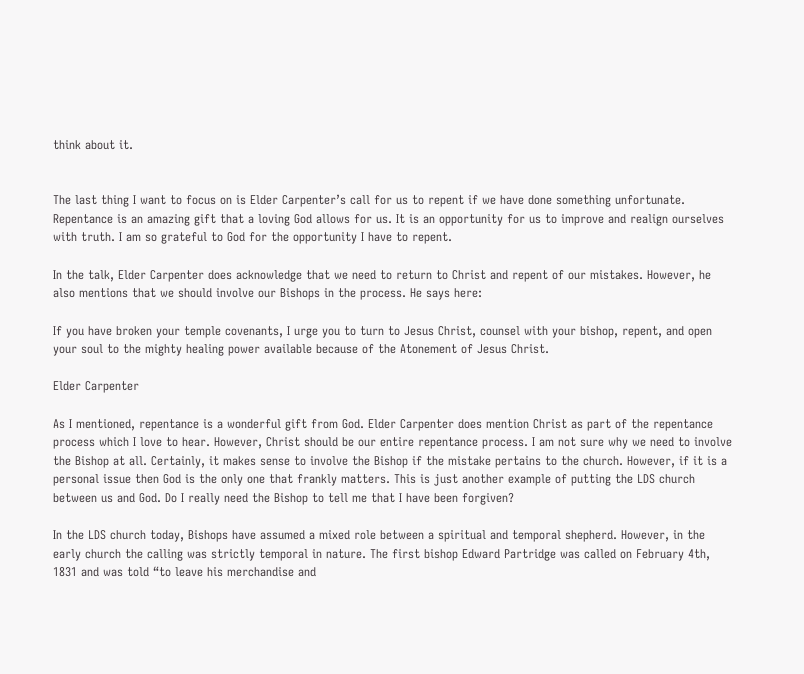think about it.


The last thing I want to focus on is Elder Carpenter’s call for us to repent if we have done something unfortunate. Repentance is an amazing gift that a loving God allows for us. It is an opportunity for us to improve and realign ourselves with truth. I am so grateful to God for the opportunity I have to repent.

In the talk, Elder Carpenter does acknowledge that we need to return to Christ and repent of our mistakes. However, he also mentions that we should involve our Bishops in the process. He says here:

If you have broken your temple covenants, I urge you to turn to Jesus Christ, counsel with your bishop, repent, and open your soul to the mighty healing power available because of the Atonement of Jesus Christ.

Elder Carpenter

As I mentioned, repentance is a wonderful gift from God. Elder Carpenter does mention Christ as part of the repentance process which I love to hear. However, Christ should be our entire repentance process. I am not sure why we need to involve the Bishop at all. Certainly, it makes sense to involve the Bishop if the mistake pertains to the church. However, if it is a personal issue then God is the only one that frankly matters. This is just another example of putting the LDS church between us and God. Do I really need the Bishop to tell me that I have been forgiven?

In the LDS church today, Bishops have assumed a mixed role between a spiritual and temporal shepherd. However, in the early church the calling was strictly temporal in nature. The first bishop Edward Partridge was called on February 4th, 1831 and was told “to leave his merchandise and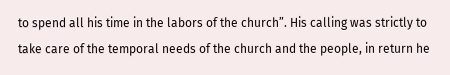to spend all his time in the labors of the church”. His calling was strictly to take care of the temporal needs of the church and the people, in return he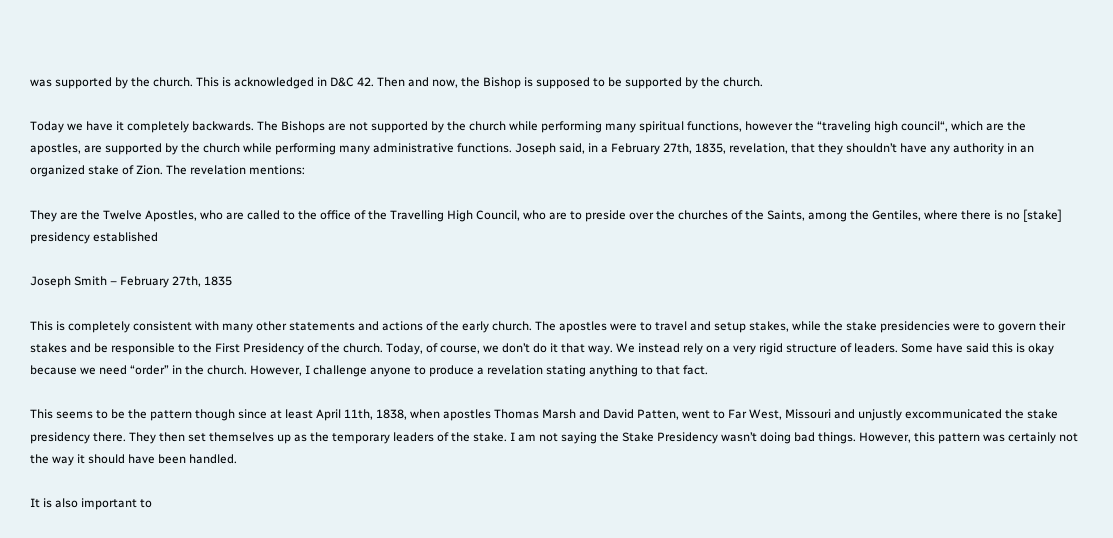was supported by the church. This is acknowledged in D&C 42. Then and now, the Bishop is supposed to be supported by the church.

Today we have it completely backwards. The Bishops are not supported by the church while performing many spiritual functions, however the “traveling high council“, which are the apostles, are supported by the church while performing many administrative functions. Joseph said, in a February 27th, 1835, revelation, that they shouldn’t have any authority in an organized stake of Zion. The revelation mentions:

They are the Twelve Apostles, who are called to the office of the Travelling High Council, who are to preside over the churches of the Saints, among the Gentiles, where there is no [stake] presidency established

Joseph Smith – February 27th, 1835

This is completely consistent with many other statements and actions of the early church. The apostles were to travel and setup stakes, while the stake presidencies were to govern their stakes and be responsible to the First Presidency of the church. Today, of course, we don’t do it that way. We instead rely on a very rigid structure of leaders. Some have said this is okay because we need “order” in the church. However, I challenge anyone to produce a revelation stating anything to that fact.

This seems to be the pattern though since at least April 11th, 1838, when apostles Thomas Marsh and David Patten, went to Far West, Missouri and unjustly excommunicated the stake presidency there. They then set themselves up as the temporary leaders of the stake. I am not saying the Stake Presidency wasn’t doing bad things. However, this pattern was certainly not the way it should have been handled.

It is also important to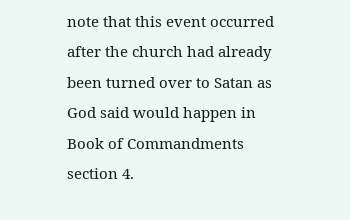note that this event occurred after the church had already been turned over to Satan as God said would happen in Book of Commandments section 4.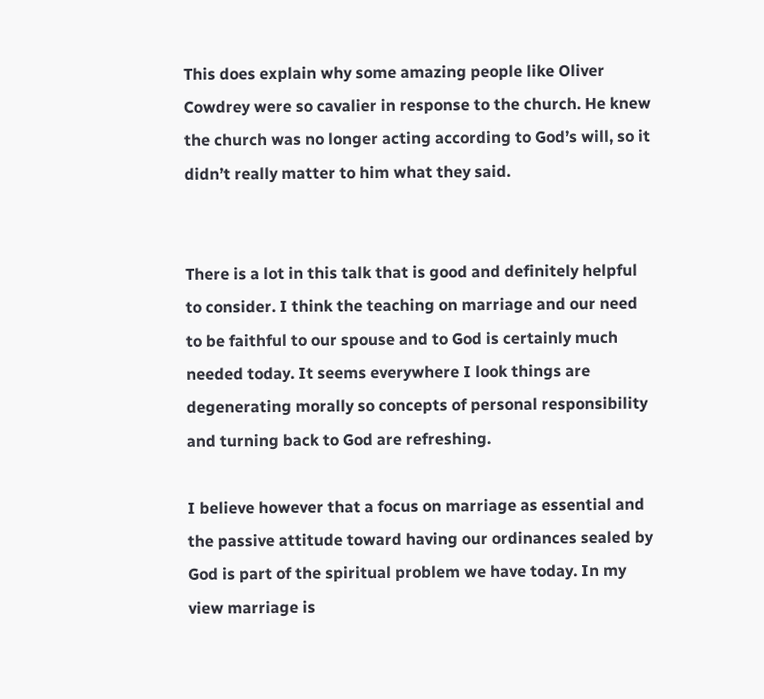This does explain why some amazing people like Oliver Cowdrey were so cavalier in response to the church. He knew the church was no longer acting according to God’s will, so it didn’t really matter to him what they said.


There is a lot in this talk that is good and definitely helpful to consider. I think the teaching on marriage and our need to be faithful to our spouse and to God is certainly much needed today. It seems everywhere I look things are degenerating morally so concepts of personal responsibility and turning back to God are refreshing.

I believe however that a focus on marriage as essential and the passive attitude toward having our ordinances sealed by God is part of the spiritual problem we have today. In my view marriage is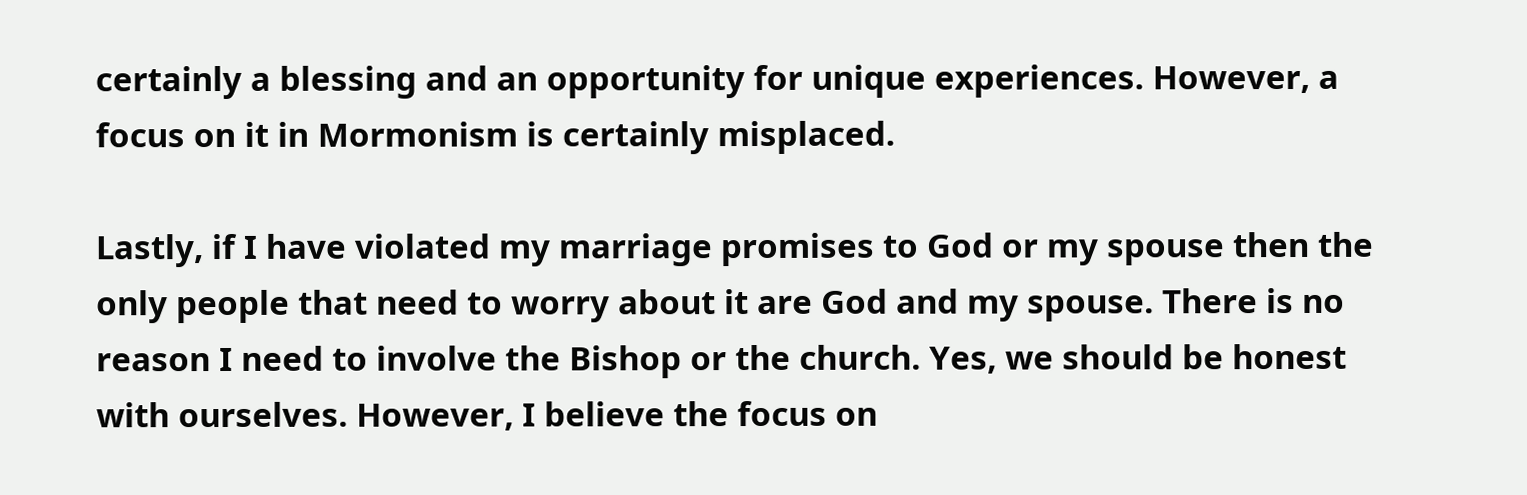certainly a blessing and an opportunity for unique experiences. However, a focus on it in Mormonism is certainly misplaced.

Lastly, if I have violated my marriage promises to God or my spouse then the only people that need to worry about it are God and my spouse. There is no reason I need to involve the Bishop or the church. Yes, we should be honest with ourselves. However, I believe the focus on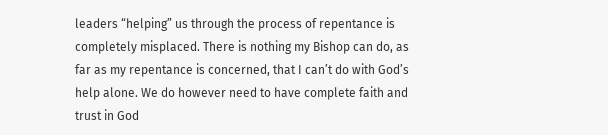leaders “helping” us through the process of repentance is completely misplaced. There is nothing my Bishop can do, as far as my repentance is concerned, that I can’t do with God’s help alone. We do however need to have complete faith and trust in God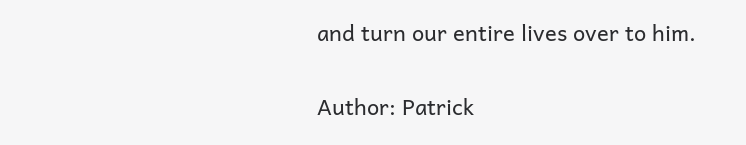and turn our entire lives over to him.

Author: Patrick